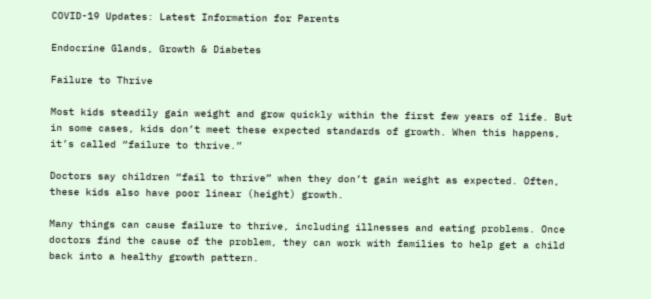COVID-19 Updates: Latest Information for Parents

Endocrine Glands, Growth & Diabetes

Failure to Thrive

Most kids steadily gain weight and grow quickly within the first few years of life. But in some cases, kids don’t meet these expected standards of growth. When this happens, it’s called “failure to thrive.”

Doctors say children “fail to thrive” when they don’t gain weight as expected. Often, these kids also have poor linear (height) growth.

Many things can cause failure to thrive, including illnesses and eating problems. Once doctors find the cause of the problem, they can work with families to help get a child back into a healthy growth pattern.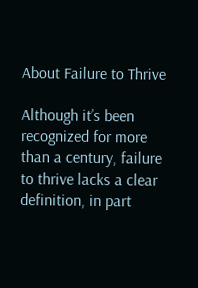About Failure to Thrive

Although it’s been recognized for more than a century, failure to thrive lacks a clear definition, in part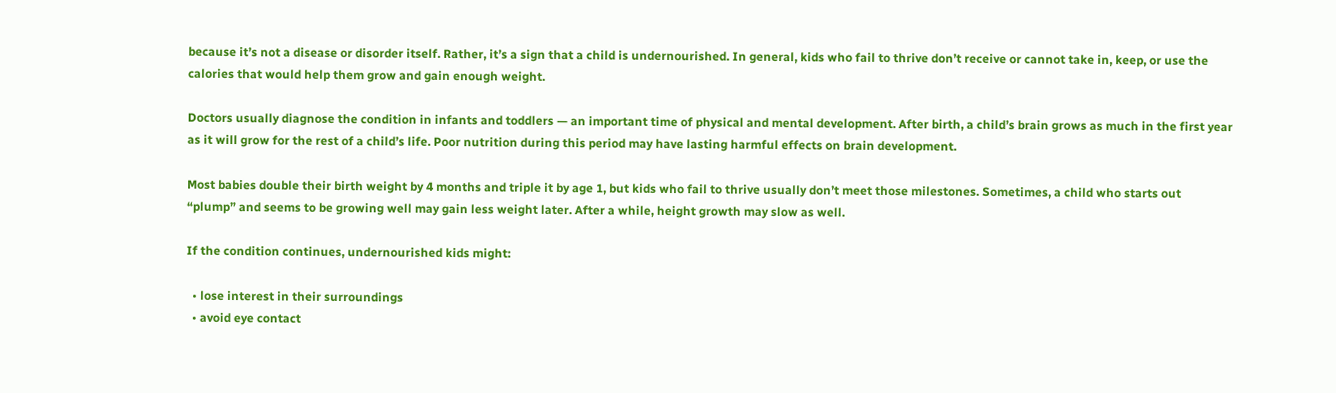because it’s not a disease or disorder itself. Rather, it’s a sign that a child is undernourished. In general, kids who fail to thrive don’t receive or cannot take in, keep, or use the calories that would help them grow and gain enough weight.

Doctors usually diagnose the condition in infants and toddlers — an important time of physical and mental development. After birth, a child’s brain grows as much in the first year as it will grow for the rest of a child’s life. Poor nutrition during this period may have lasting harmful effects on brain development.

Most babies double their birth weight by 4 months and triple it by age 1, but kids who fail to thrive usually don’t meet those milestones. Sometimes, a child who starts out “plump” and seems to be growing well may gain less weight later. After a while, height growth may slow as well.

If the condition continues, undernourished kids might:

  • lose interest in their surroundings
  • avoid eye contact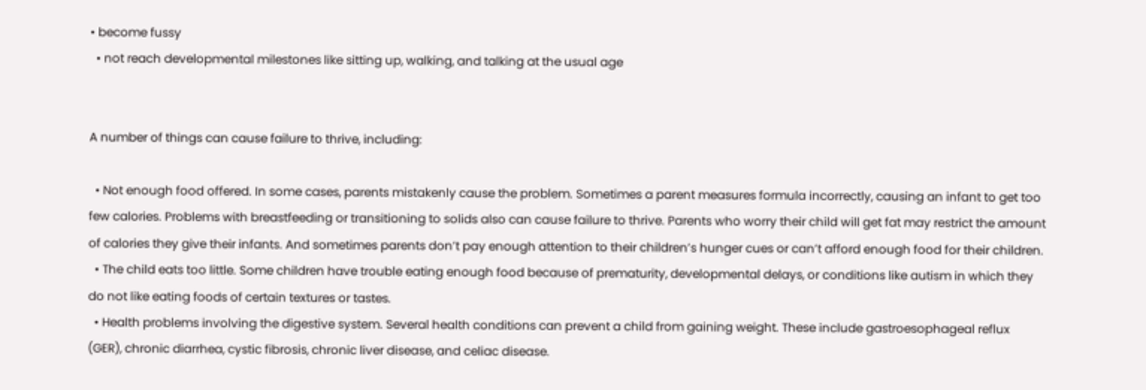• become fussy
  • not reach developmental milestones like sitting up, walking, and talking at the usual age


A number of things can cause failure to thrive, including:

  • Not enough food offered. In some cases, parents mistakenly cause the problem. Sometimes a parent measures formula incorrectly, causing an infant to get too few calories. Problems with breastfeeding or transitioning to solids also can cause failure to thrive. Parents who worry their child will get fat may restrict the amount of calories they give their infants. And sometimes parents don’t pay enough attention to their children’s hunger cues or can’t afford enough food for their children.
  • The child eats too little. Some children have trouble eating enough food because of prematurity, developmental delays, or conditions like autism in which they do not like eating foods of certain textures or tastes.
  • Health problems involving the digestive system. Several health conditions can prevent a child from gaining weight. These include gastroesophageal reflux (GER), chronic diarrhea, cystic fibrosis, chronic liver disease, and celiac disease.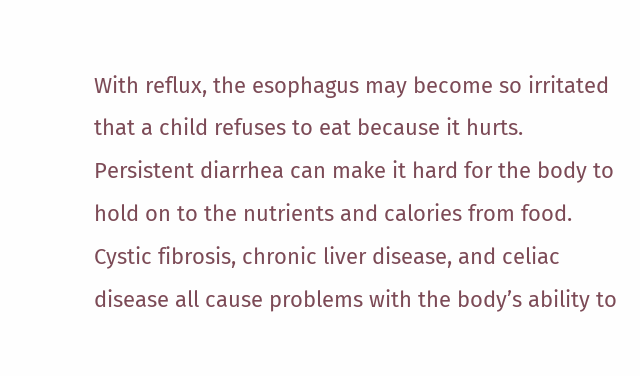With reflux, the esophagus may become so irritated that a child refuses to eat because it hurts. Persistent diarrhea can make it hard for the body to hold on to the nutrients and calories from food. Cystic fibrosis, chronic liver disease, and celiac disease all cause problems with the body’s ability to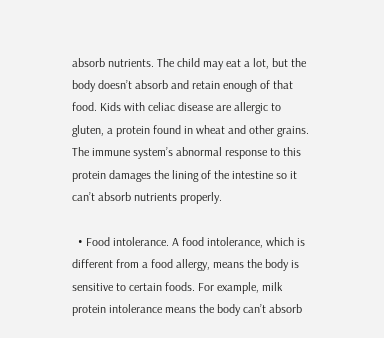absorb nutrients. The child may eat a lot, but the body doesn’t absorb and retain enough of that food. Kids with celiac disease are allergic to gluten, a protein found in wheat and other grains. The immune system’s abnormal response to this protein damages the lining of the intestine so it can’t absorb nutrients properly.

  • Food intolerance. A food intolerance, which is different from a food allergy, means the body is sensitive to certain foods. For example, milk protein intolerance means the body can’t absorb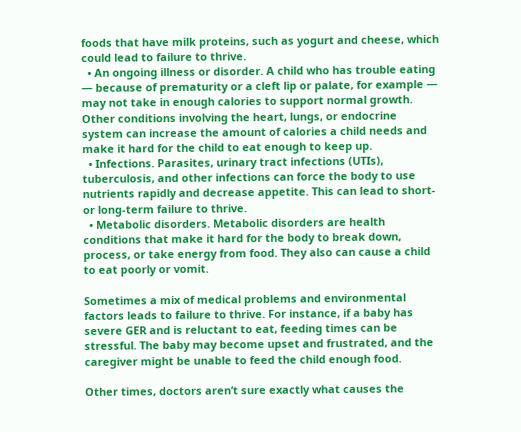foods that have milk proteins, such as yogurt and cheese, which could lead to failure to thrive.
  • An ongoing illness or disorder. A child who has trouble eating — because of prematurity or a cleft lip or palate, for example — may not take in enough calories to support normal growth. Other conditions involving the heart, lungs, or endocrine system can increase the amount of calories a child needs and make it hard for the child to eat enough to keep up.
  • Infections. Parasites, urinary tract infections (UTIs), tuberculosis, and other infections can force the body to use nutrients rapidly and decrease appetite. This can lead to short- or long-term failure to thrive.
  • Metabolic disorders. Metabolic disorders are health conditions that make it hard for the body to break down, process, or take energy from food. They also can cause a child to eat poorly or vomit.

Sometimes a mix of medical problems and environmental factors leads to failure to thrive. For instance, if a baby has severe GER and is reluctant to eat, feeding times can be stressful. The baby may become upset and frustrated, and the caregiver might be unable to feed the child enough food.

Other times, doctors aren’t sure exactly what causes the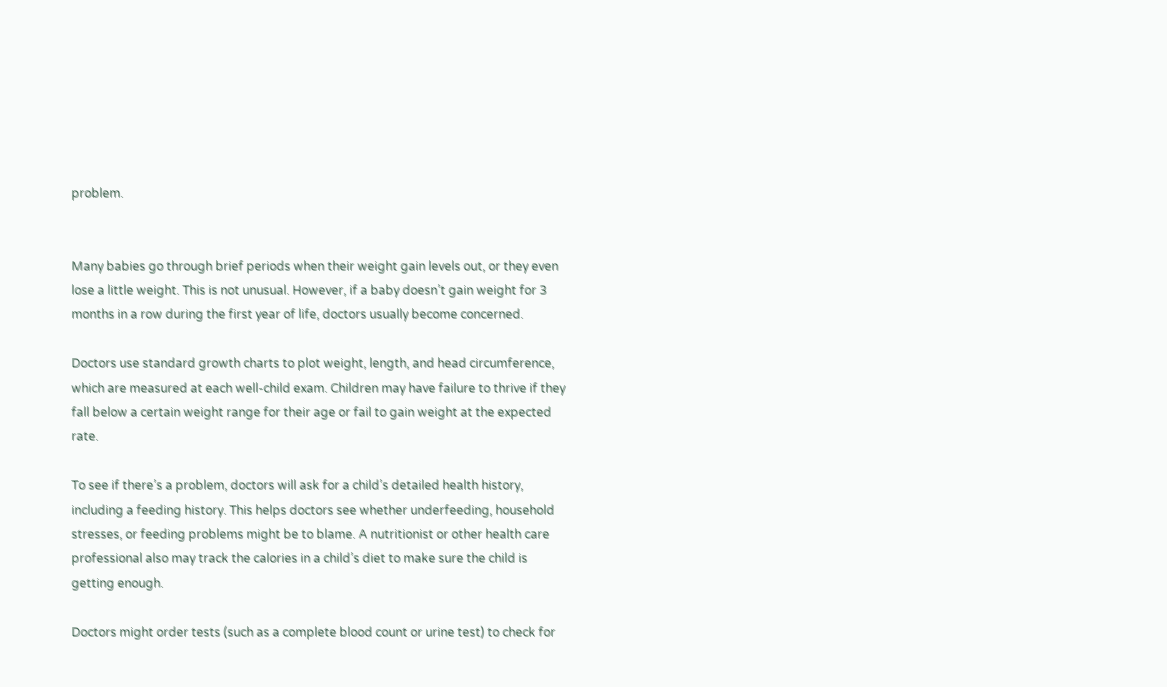problem.


Many babies go through brief periods when their weight gain levels out, or they even lose a little weight. This is not unusual. However, if a baby doesn’t gain weight for 3 months in a row during the first year of life, doctors usually become concerned.

Doctors use standard growth charts to plot weight, length, and head circumference, which are measured at each well-child exam. Children may have failure to thrive if they fall below a certain weight range for their age or fail to gain weight at the expected rate.

To see if there’s a problem, doctors will ask for a child’s detailed health history, including a feeding history. This helps doctors see whether underfeeding, household stresses, or feeding problems might be to blame. A nutritionist or other health care professional also may track the calories in a child’s diet to make sure the child is getting enough.

Doctors might order tests (such as a complete blood count or urine test) to check for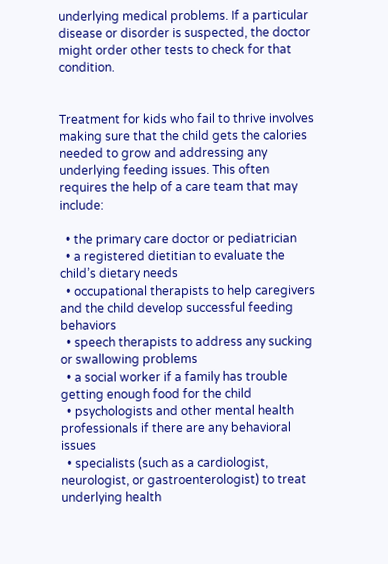underlying medical problems. If a particular disease or disorder is suspected, the doctor might order other tests to check for that condition.


Treatment for kids who fail to thrive involves making sure that the child gets the calories needed to grow and addressing any underlying feeding issues. This often requires the help of a care team that may include:

  • the primary care doctor or pediatrician
  • a registered dietitian to evaluate the child’s dietary needs
  • occupational therapists to help caregivers and the child develop successful feeding behaviors
  • speech therapists to address any sucking or swallowing problems
  • a social worker if a family has trouble getting enough food for the child
  • psychologists and other mental health professionals if there are any behavioral issues
  • specialists (such as a cardiologist, neurologist, or gastroenterologist) to treat underlying health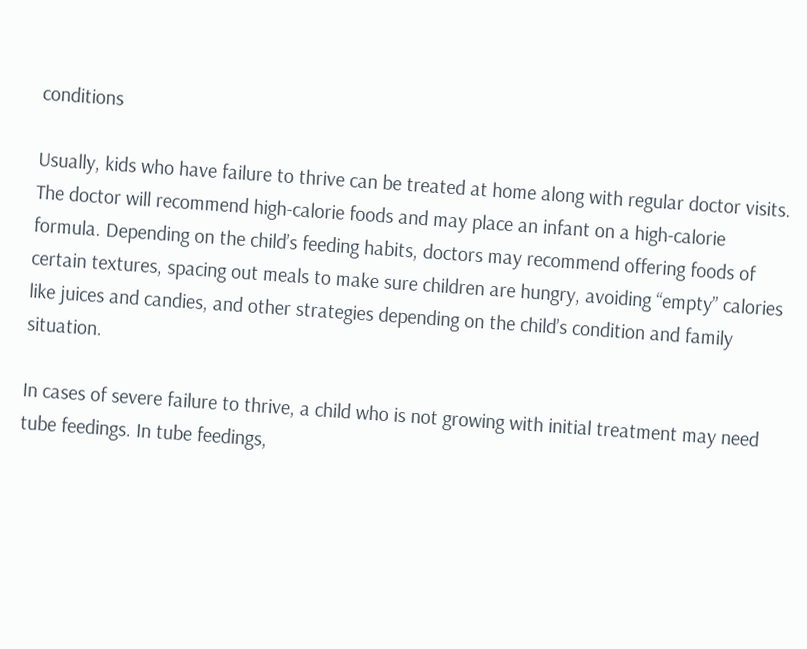conditions

Usually, kids who have failure to thrive can be treated at home along with regular doctor visits. The doctor will recommend high-calorie foods and may place an infant on a high-calorie formula. Depending on the child’s feeding habits, doctors may recommend offering foods of certain textures, spacing out meals to make sure children are hungry, avoiding “empty” calories like juices and candies, and other strategies depending on the child’s condition and family situation.

In cases of severe failure to thrive, a child who is not growing with initial treatment may need tube feedings. In tube feedings,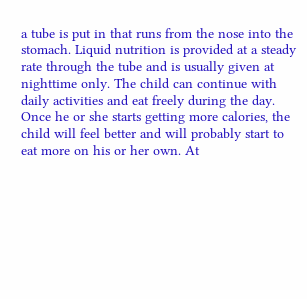a tube is put in that runs from the nose into the stomach. Liquid nutrition is provided at a steady rate through the tube and is usually given at nighttime only. The child can continue with daily activities and eat freely during the day. Once he or she starts getting more calories, the child will feel better and will probably start to eat more on his or her own. At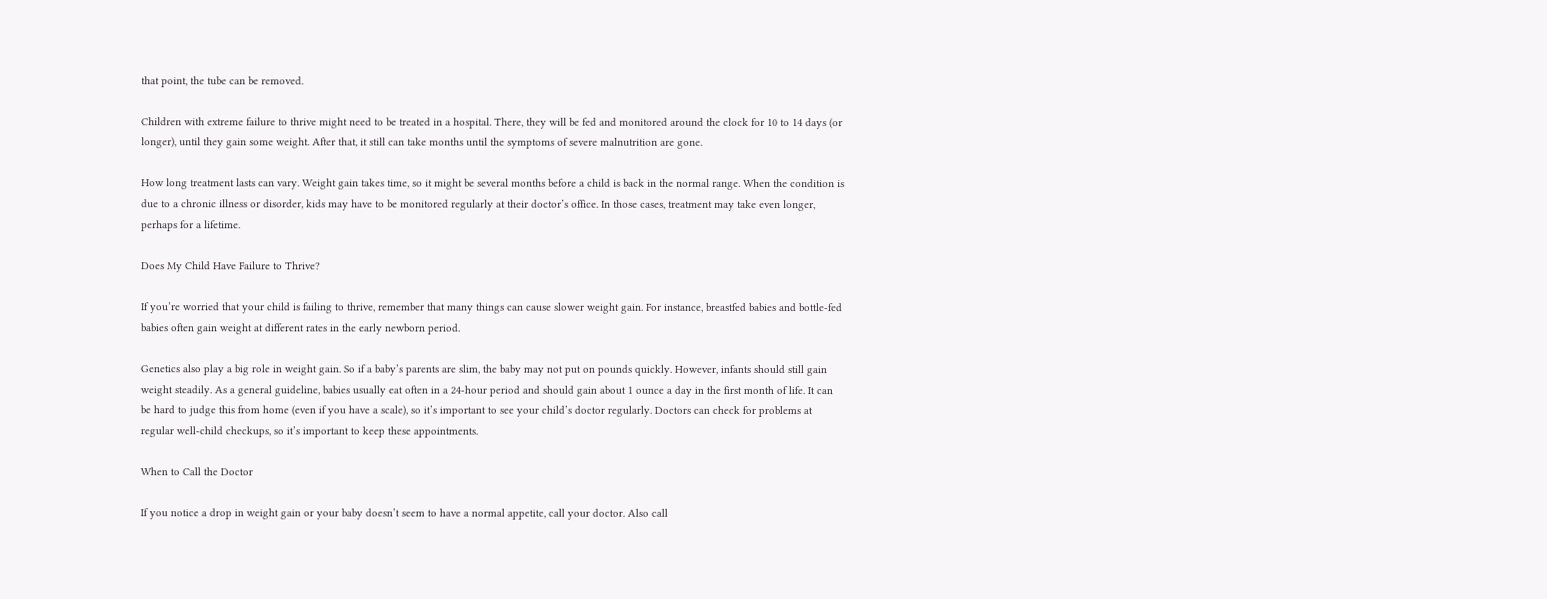that point, the tube can be removed.

Children with extreme failure to thrive might need to be treated in a hospital. There, they will be fed and monitored around the clock for 10 to 14 days (or longer), until they gain some weight. After that, it still can take months until the symptoms of severe malnutrition are gone.

How long treatment lasts can vary. Weight gain takes time, so it might be several months before a child is back in the normal range. When the condition is due to a chronic illness or disorder, kids may have to be monitored regularly at their doctor’s office. In those cases, treatment may take even longer, perhaps for a lifetime.

Does My Child Have Failure to Thrive?

If you’re worried that your child is failing to thrive, remember that many things can cause slower weight gain. For instance, breastfed babies and bottle-fed babies often gain weight at different rates in the early newborn period.

Genetics also play a big role in weight gain. So if a baby’s parents are slim, the baby may not put on pounds quickly. However, infants should still gain weight steadily. As a general guideline, babies usually eat often in a 24-hour period and should gain about 1 ounce a day in the first month of life. It can be hard to judge this from home (even if you have a scale), so it’s important to see your child’s doctor regularly. Doctors can check for problems at regular well-child checkups, so it’s important to keep these appointments.

When to Call the Doctor

If you notice a drop in weight gain or your baby doesn’t seem to have a normal appetite, call your doctor. Also call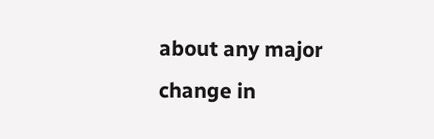about any major change in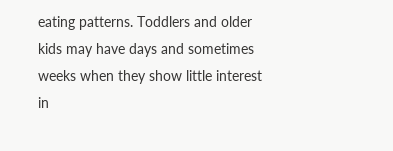eating patterns. Toddlers and older kids may have days and sometimes weeks when they show little interest in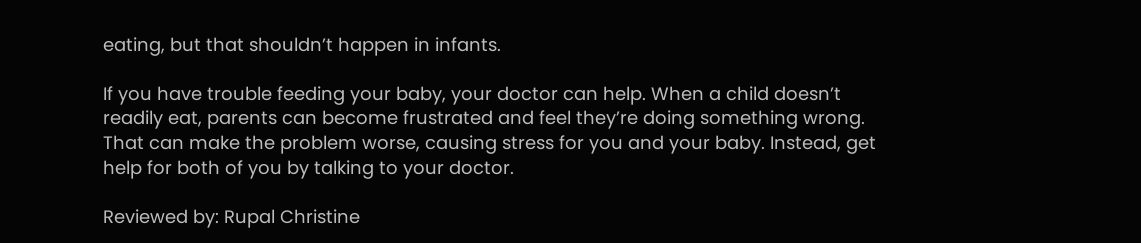eating, but that shouldn’t happen in infants.

If you have trouble feeding your baby, your doctor can help. When a child doesn’t readily eat, parents can become frustrated and feel they’re doing something wrong. That can make the problem worse, causing stress for you and your baby. Instead, get help for both of you by talking to your doctor.

Reviewed by: Rupal Christine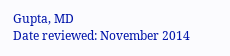Gupta, MD
Date reviewed: November 2014